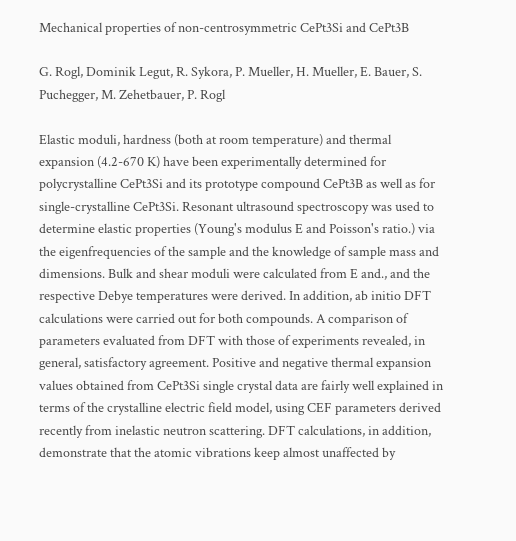Mechanical properties of non-centrosymmetric CePt3Si and CePt3B

G. Rogl, Dominik Legut, R. Sykora, P. Mueller, H. Mueller, E. Bauer, S. Puchegger, M. Zehetbauer, P. Rogl

Elastic moduli, hardness (both at room temperature) and thermal expansion (4.2-670 K) have been experimentally determined for polycrystalline CePt3Si and its prototype compound CePt3B as well as for single-crystalline CePt3Si. Resonant ultrasound spectroscopy was used to determine elastic properties (Young's modulus E and Poisson's ratio.) via the eigenfrequencies of the sample and the knowledge of sample mass and dimensions. Bulk and shear moduli were calculated from E and., and the respective Debye temperatures were derived. In addition, ab initio DFT calculations were carried out for both compounds. A comparison of parameters evaluated from DFT with those of experiments revealed, in general, satisfactory agreement. Positive and negative thermal expansion values obtained from CePt3Si single crystal data are fairly well explained in terms of the crystalline electric field model, using CEF parameters derived recently from inelastic neutron scattering. DFT calculations, in addition, demonstrate that the atomic vibrations keep almost unaffected by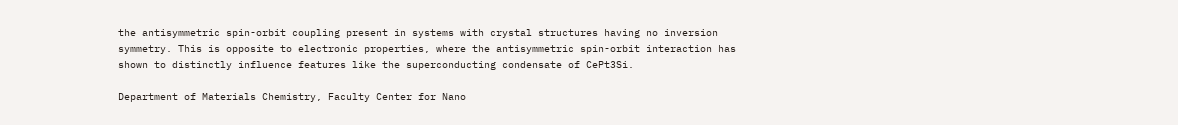the antisymmetric spin-orbit coupling present in systems with crystal structures having no inversion symmetry. This is opposite to electronic properties, where the antisymmetric spin-orbit interaction has shown to distinctly influence features like the superconducting condensate of CePt3Si.

Department of Materials Chemistry, Faculty Center for Nano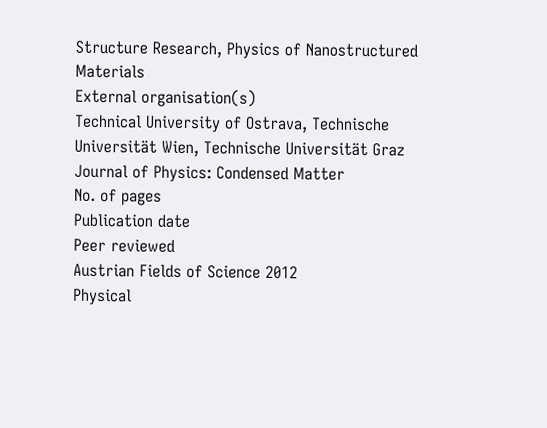Structure Research, Physics of Nanostructured Materials
External organisation(s)
Technical University of Ostrava, Technische Universität Wien, Technische Universität Graz
Journal of Physics: Condensed Matter
No. of pages
Publication date
Peer reviewed
Austrian Fields of Science 2012
Physical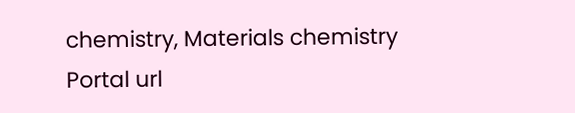chemistry, Materials chemistry
Portal url